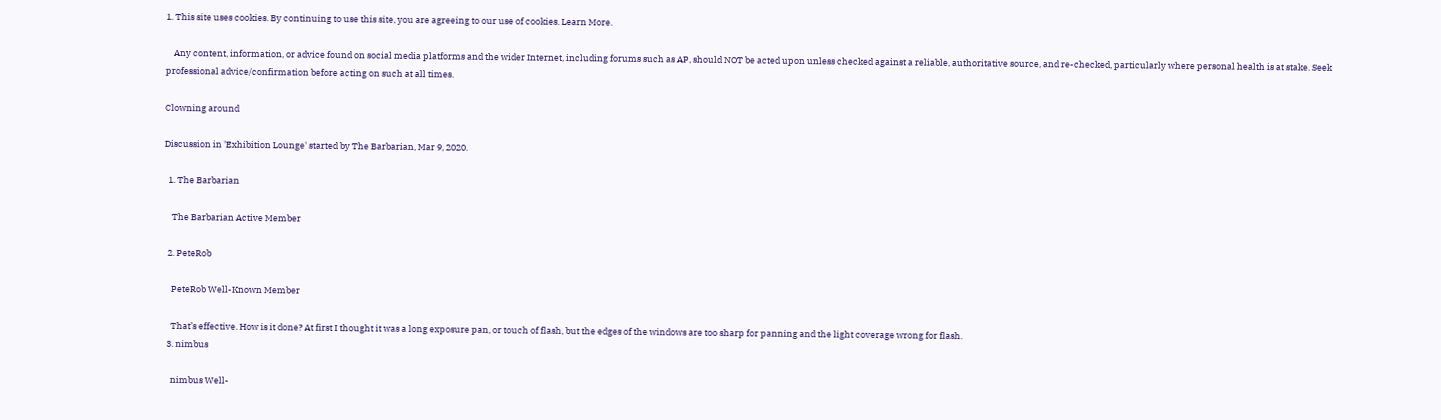1. This site uses cookies. By continuing to use this site, you are agreeing to our use of cookies. Learn More.

    Any content, information, or advice found on social media platforms and the wider Internet, including forums such as AP, should NOT be acted upon unless checked against a reliable, authoritative source, and re-checked, particularly where personal health is at stake. Seek professional advice/confirmation before acting on such at all times.

Clowning around

Discussion in 'Exhibition Lounge' started by The Barbarian, Mar 9, 2020.

  1. The Barbarian

    The Barbarian Active Member

  2. PeteRob

    PeteRob Well-Known Member

    That’s effective. How is it done? At first I thought it was a long exposure pan, or touch of flash, but the edges of the windows are too sharp for panning and the light coverage wrong for flash.
  3. nimbus

    nimbus Well-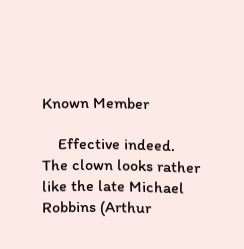Known Member

    Effective indeed. The clown looks rather like the late Michael Robbins (Arthur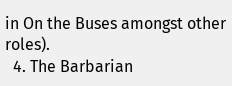in On the Buses amongst other roles).
  4. The Barbarian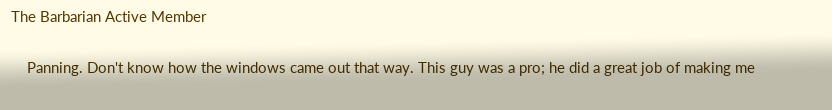The Barbarian Active Member

    Panning. Don't know how the windows came out that way. This guy was a pro; he did a great job of making me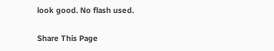look good. No flash used.

Share This Page